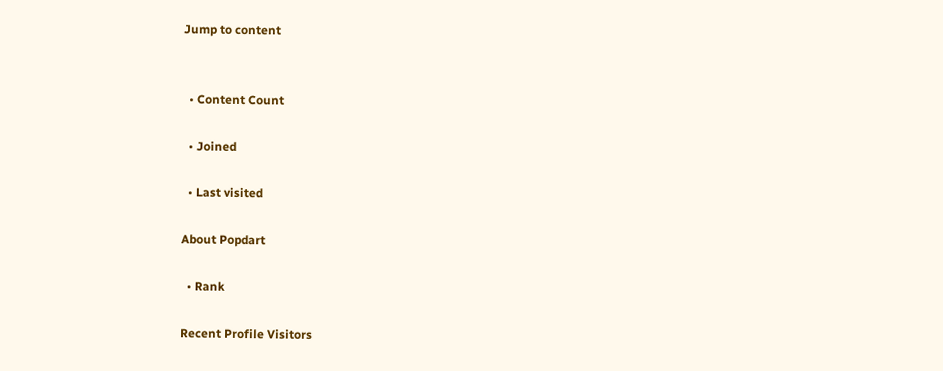Jump to content


  • Content Count

  • Joined

  • Last visited

About Popdart

  • Rank

Recent Profile Visitors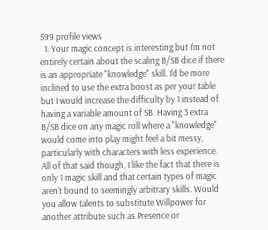599 profile views
  1. Your magic concept is interesting but I'm not entirely certain about the scaling B/SB dice if there is an appropriate "knowledge" skill. I'd be more inclined to use the extra boost as per your table but I would increase the difficulty by 1 instead of having a variable amount of SB. Having 3 extra B/SB dice on any magic roll where a "knowledge" would come into play might feel a bit messy, particularly with characters with less experience. All of that said though, I like the fact that there is only 1 magic skill and that certain types of magic aren't bound to seemingly arbitrary skills. Would you allow talents to substitute Willpower for another attribute such as Presence or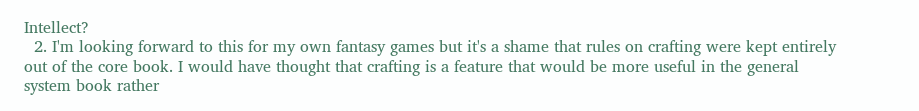Intellect?
  2. I'm looking forward to this for my own fantasy games but it's a shame that rules on crafting were kept entirely out of the core book. I would have thought that crafting is a feature that would be more useful in the general system book rather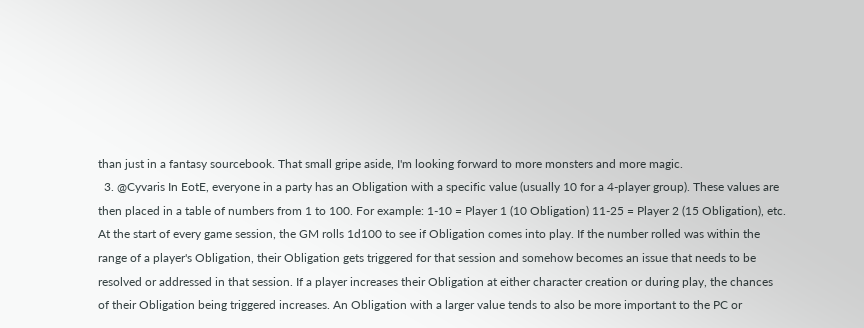than just in a fantasy sourcebook. That small gripe aside, I'm looking forward to more monsters and more magic.
  3. @Cyvaris In EotE, everyone in a party has an Obligation with a specific value (usually 10 for a 4-player group). These values are then placed in a table of numbers from 1 to 100. For example: 1-10 = Player 1 (10 Obligation) 11-25 = Player 2 (15 Obligation), etc. At the start of every game session, the GM rolls 1d100 to see if Obligation comes into play. If the number rolled was within the range of a player's Obligation, their Obligation gets triggered for that session and somehow becomes an issue that needs to be resolved or addressed in that session. If a player increases their Obligation at either character creation or during play, the chances of their Obligation being triggered increases. An Obligation with a larger value tends to also be more important to the PC or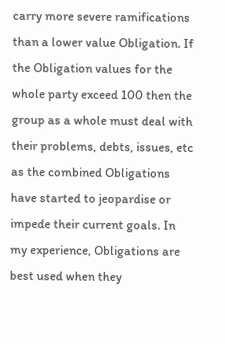carry more severe ramifications than a lower value Obligation. If the Obligation values for the whole party exceed 100 then the group as a whole must deal with their problems, debts, issues, etc as the combined Obligations have started to jeopardise or impede their current goals. In my experience, Obligations are best used when they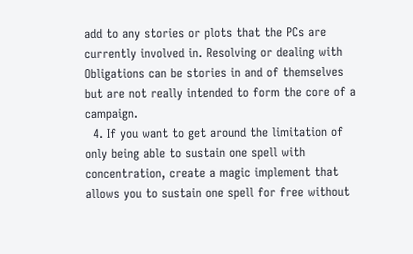add to any stories or plots that the PCs are currently involved in. Resolving or dealing with Obligations can be stories in and of themselves but are not really intended to form the core of a campaign.
  4. If you want to get around the limitation of only being able to sustain one spell with concentration, create a magic implement that allows you to sustain one spell for free without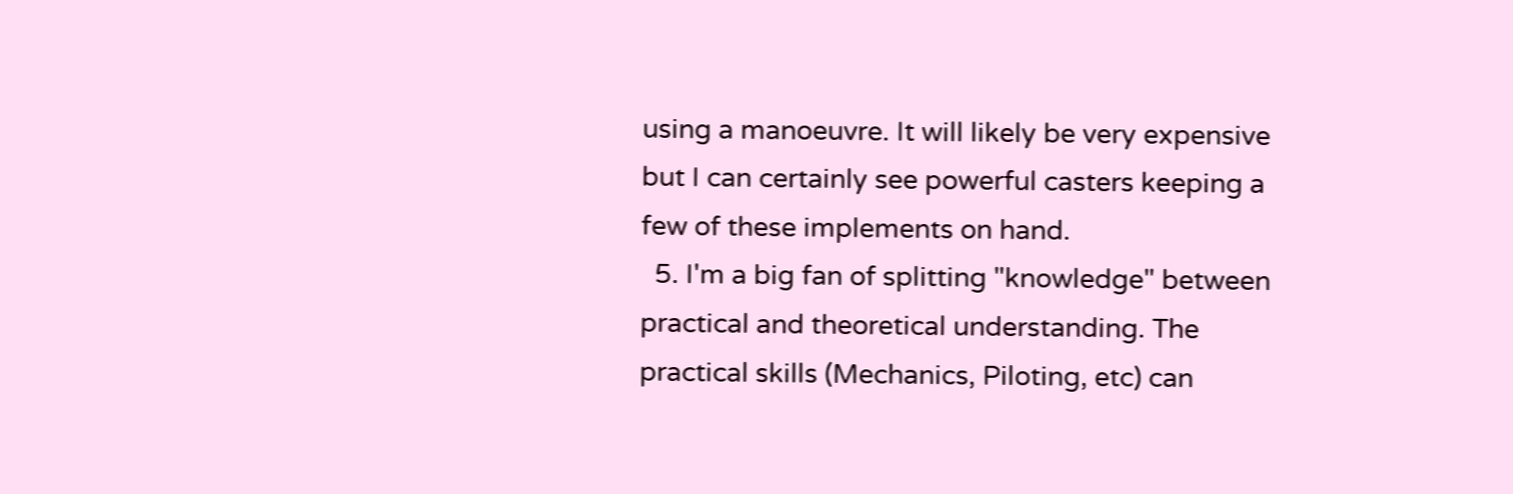using a manoeuvre. It will likely be very expensive but I can certainly see powerful casters keeping a few of these implements on hand.
  5. I'm a big fan of splitting "knowledge" between practical and theoretical understanding. The practical skills (Mechanics, Piloting, etc) can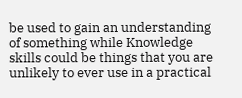be used to gain an understanding of something while Knowledge skills could be things that you are unlikely to ever use in a practical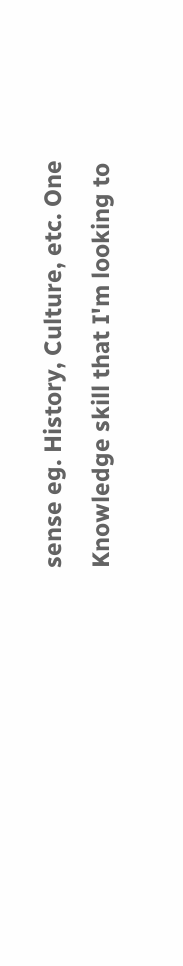sense eg. History, Culture, etc. One Knowledge skill that I'm looking to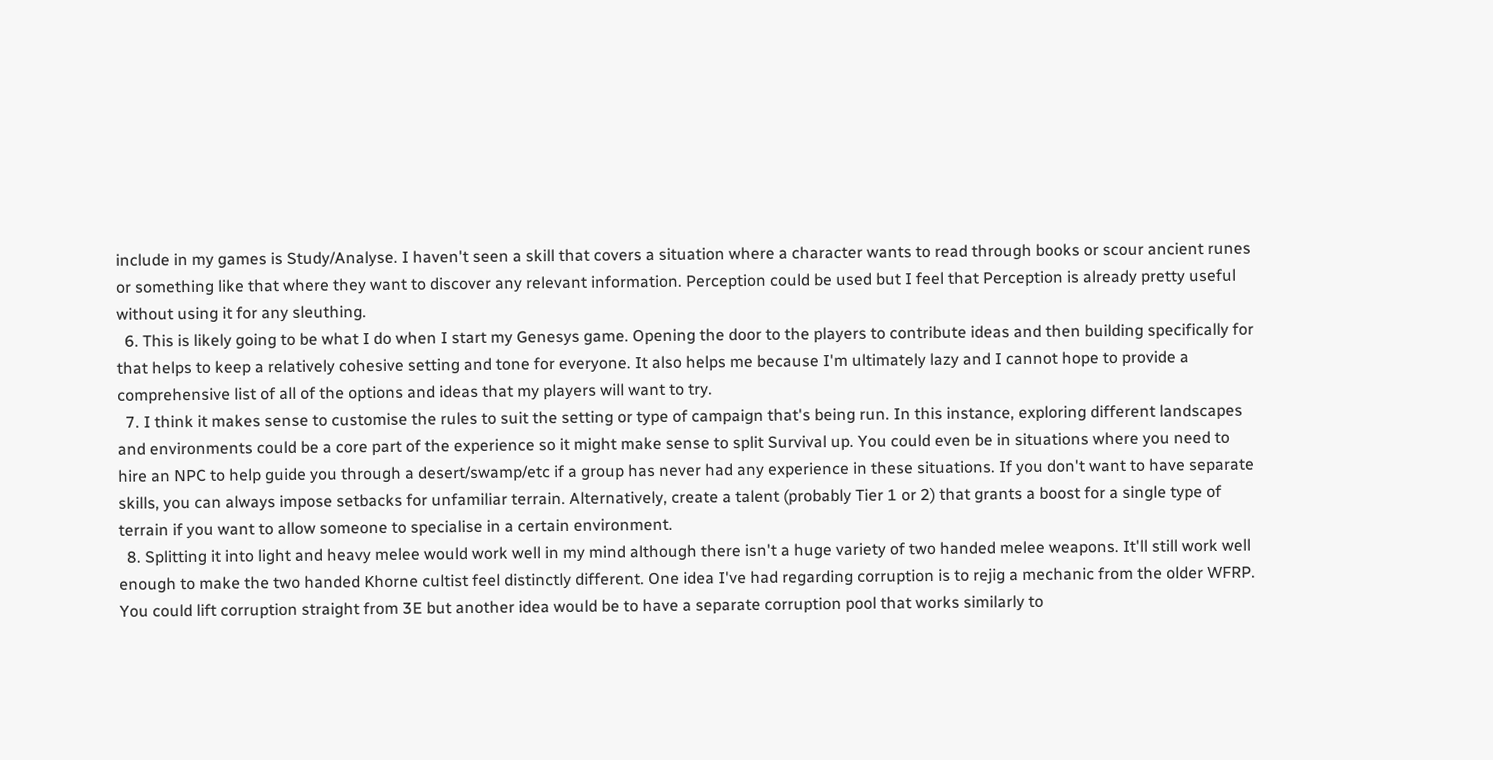include in my games is Study/Analyse. I haven't seen a skill that covers a situation where a character wants to read through books or scour ancient runes or something like that where they want to discover any relevant information. Perception could be used but I feel that Perception is already pretty useful without using it for any sleuthing.
  6. This is likely going to be what I do when I start my Genesys game. Opening the door to the players to contribute ideas and then building specifically for that helps to keep a relatively cohesive setting and tone for everyone. It also helps me because I'm ultimately lazy and I cannot hope to provide a comprehensive list of all of the options and ideas that my players will want to try.
  7. I think it makes sense to customise the rules to suit the setting or type of campaign that's being run. In this instance, exploring different landscapes and environments could be a core part of the experience so it might make sense to split Survival up. You could even be in situations where you need to hire an NPC to help guide you through a desert/swamp/etc if a group has never had any experience in these situations. If you don't want to have separate skills, you can always impose setbacks for unfamiliar terrain. Alternatively, create a talent (probably Tier 1 or 2) that grants a boost for a single type of terrain if you want to allow someone to specialise in a certain environment.
  8. Splitting it into light and heavy melee would work well in my mind although there isn't a huge variety of two handed melee weapons. It'll still work well enough to make the two handed Khorne cultist feel distinctly different. One idea I've had regarding corruption is to rejig a mechanic from the older WFRP. You could lift corruption straight from 3E but another idea would be to have a separate corruption pool that works similarly to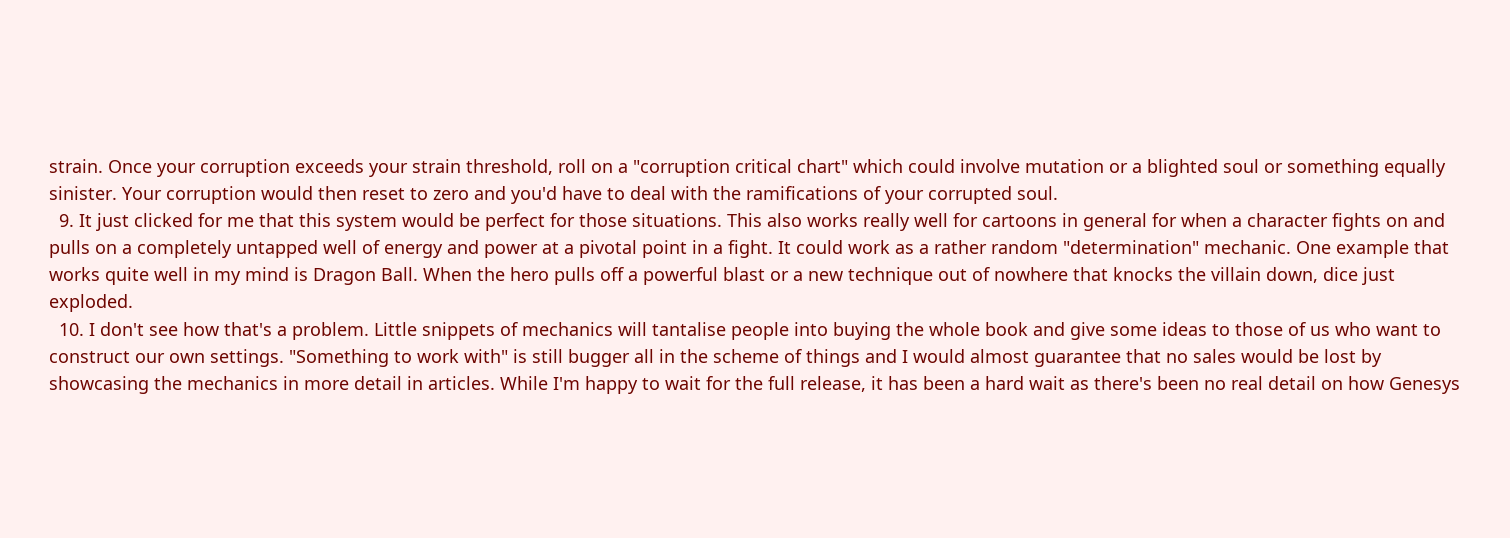strain. Once your corruption exceeds your strain threshold, roll on a "corruption critical chart" which could involve mutation or a blighted soul or something equally sinister. Your corruption would then reset to zero and you'd have to deal with the ramifications of your corrupted soul.
  9. It just clicked for me that this system would be perfect for those situations. This also works really well for cartoons in general for when a character fights on and pulls on a completely untapped well of energy and power at a pivotal point in a fight. It could work as a rather random "determination" mechanic. One example that works quite well in my mind is Dragon Ball. When the hero pulls off a powerful blast or a new technique out of nowhere that knocks the villain down, dice just exploded.
  10. I don't see how that's a problem. Little snippets of mechanics will tantalise people into buying the whole book and give some ideas to those of us who want to construct our own settings. "Something to work with" is still bugger all in the scheme of things and I would almost guarantee that no sales would be lost by showcasing the mechanics in more detail in articles. While I'm happy to wait for the full release, it has been a hard wait as there's been no real detail on how Genesys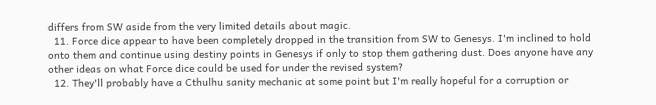differs from SW aside from the very limited details about magic.
  11. Force dice appear to have been completely dropped in the transition from SW to Genesys. I'm inclined to hold onto them and continue using destiny points in Genesys if only to stop them gathering dust. Does anyone have any other ideas on what Force dice could be used for under the revised system?
  12. They'll probably have a Cthulhu sanity mechanic at some point but I'm really hopeful for a corruption or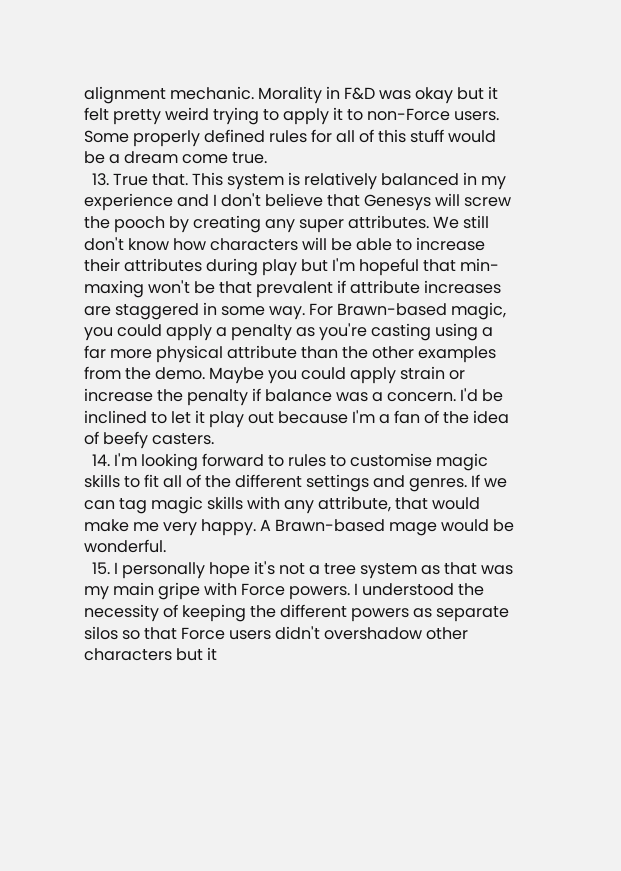alignment mechanic. Morality in F&D was okay but it felt pretty weird trying to apply it to non-Force users. Some properly defined rules for all of this stuff would be a dream come true.
  13. True that. This system is relatively balanced in my experience and I don't believe that Genesys will screw the pooch by creating any super attributes. We still don't know how characters will be able to increase their attributes during play but I'm hopeful that min-maxing won't be that prevalent if attribute increases are staggered in some way. For Brawn-based magic, you could apply a penalty as you're casting using a far more physical attribute than the other examples from the demo. Maybe you could apply strain or increase the penalty if balance was a concern. I'd be inclined to let it play out because I'm a fan of the idea of beefy casters.
  14. I'm looking forward to rules to customise magic skills to fit all of the different settings and genres. If we can tag magic skills with any attribute, that would make me very happy. A Brawn-based mage would be wonderful.
  15. I personally hope it's not a tree system as that was my main gripe with Force powers. I understood the necessity of keeping the different powers as separate silos so that Force users didn't overshadow other characters but it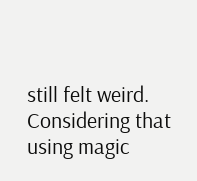still felt weird. Considering that using magic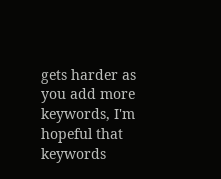gets harder as you add more keywords, I'm hopeful that keywords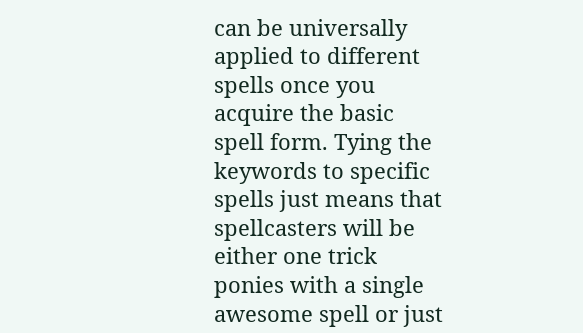can be universally applied to different spells once you acquire the basic spell form. Tying the keywords to specific spells just means that spellcasters will be either one trick ponies with a single awesome spell or just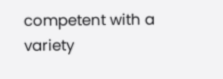competent with a variety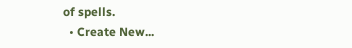of spells.
  • Create New...